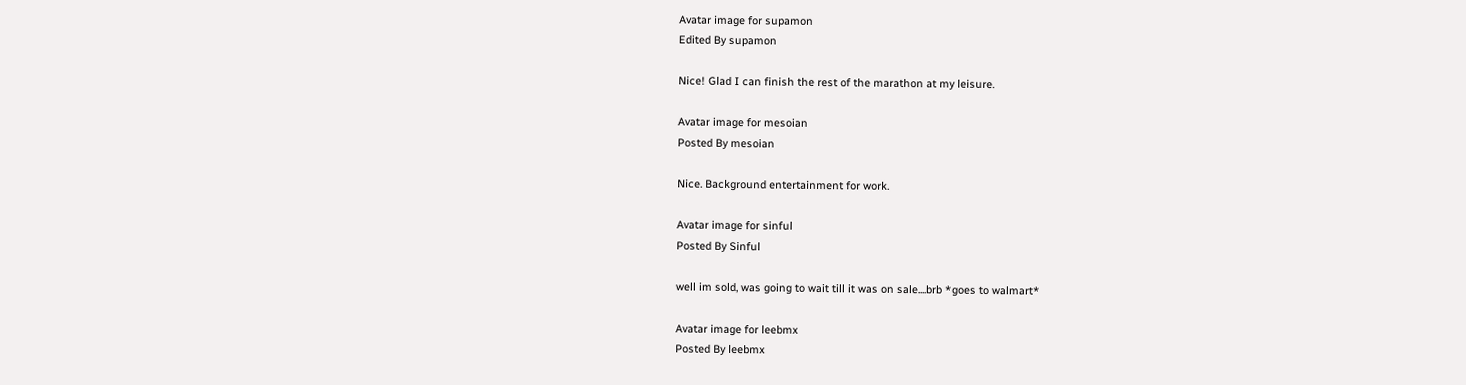Avatar image for supamon
Edited By supamon

Nice! Glad I can finish the rest of the marathon at my leisure.

Avatar image for mesoian
Posted By mesoian

Nice. Background entertainment for work.

Avatar image for sinful
Posted By Sinful

well im sold, was going to wait till it was on sale....brb *goes to walmart*

Avatar image for leebmx
Posted By leebmx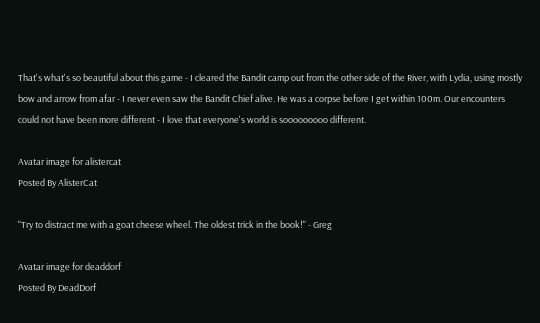That's what's so beautiful about this game - I cleared the Bandit camp out from the other side of the River, with Lydia, using mostly bow and arrow from afar - I never even saw the Bandit Chief alive. He was a corpse before I get within 100m. Our encounters could not have been more different - I love that everyone's world is sooooooooo different.

Avatar image for alistercat
Posted By AlisterCat

"Try to distract me with a goat cheese wheel. The oldest trick in the book!" - Greg

Avatar image for deaddorf
Posted By DeadDorf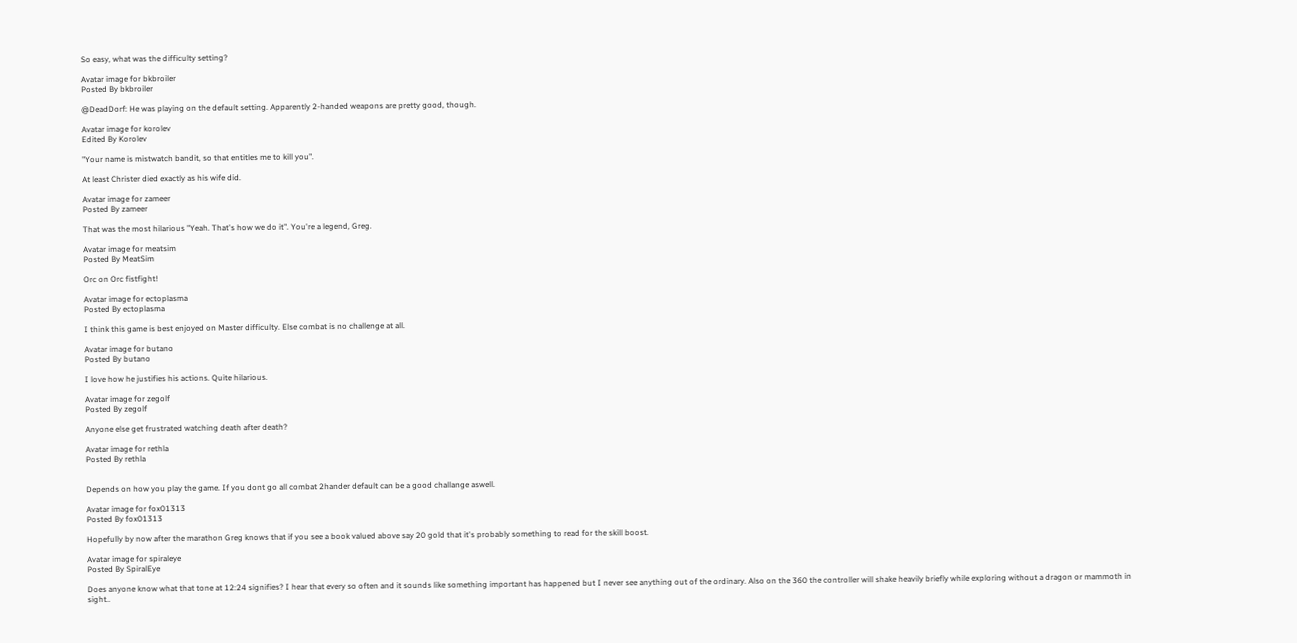So easy, what was the difficulty setting?

Avatar image for bkbroiler
Posted By bkbroiler

@DeadDorf: He was playing on the default setting. Apparently 2-handed weapons are pretty good, though.

Avatar image for korolev
Edited By Korolev

"Your name is mistwatch bandit, so that entitles me to kill you".

At least Christer died exactly as his wife did.

Avatar image for zameer
Posted By zameer

That was the most hilarious "Yeah. That's how we do it". You're a legend, Greg.

Avatar image for meatsim
Posted By MeatSim

Orc on Orc fistfight!

Avatar image for ectoplasma
Posted By ectoplasma

I think this game is best enjoyed on Master difficulty. Else combat is no challenge at all.

Avatar image for butano
Posted By butano

I love how he justifies his actions. Quite hilarious.

Avatar image for zegolf
Posted By zegolf

Anyone else get frustrated watching death after death?

Avatar image for rethla
Posted By rethla


Depends on how you play the game. If you dont go all combat 2hander default can be a good challange aswell.

Avatar image for fox01313
Posted By fox01313

Hopefully by now after the marathon Greg knows that if you see a book valued above say 20 gold that it's probably something to read for the skill boost.

Avatar image for spiraleye
Posted By SpiralEye

Does anyone know what that tone at 12:24 signifies? I hear that every so often and it sounds like something important has happened but I never see anything out of the ordinary. Also on the 360 the controller will shake heavily briefly while exploring without a dragon or mammoth in sight..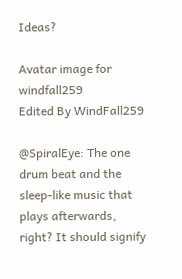Ideas?

Avatar image for windfall259
Edited By WindFall259

@SpiralEye: The one drum beat and the sleep-like music that plays afterwards, right? It should signify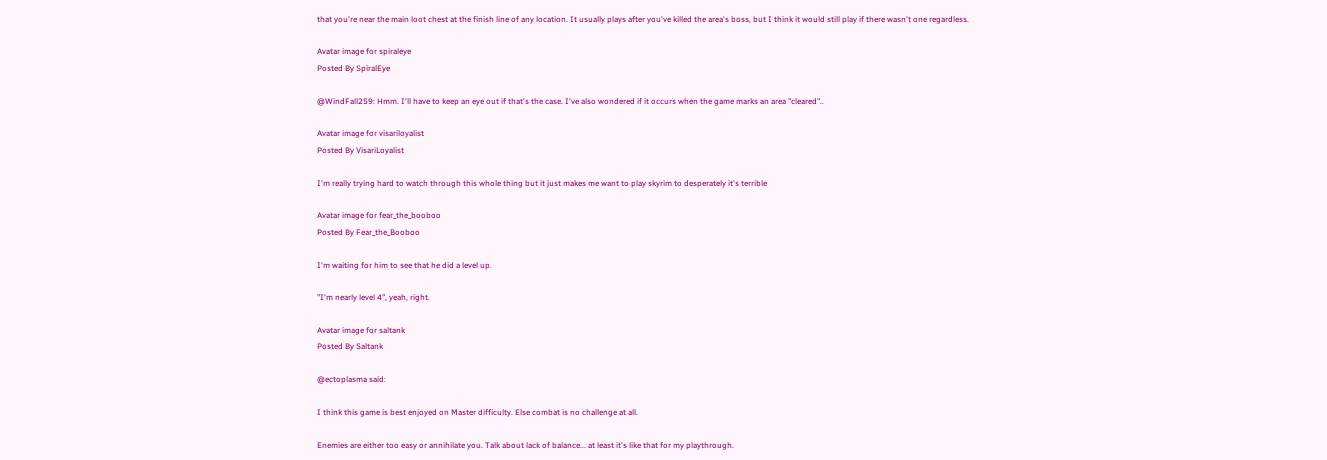that you're near the main loot chest at the finish line of any location. It usually plays after you've killed the area's boss, but I think it would still play if there wasn't one regardless.

Avatar image for spiraleye
Posted By SpiralEye

@WindFall259: Hmm. I'll have to keep an eye out if that's the case. I've also wondered if it occurs when the game marks an area "cleared"..

Avatar image for visariloyalist
Posted By VisariLoyalist

I'm really trying hard to watch through this whole thing but it just makes me want to play skyrim to desperately it's terrible

Avatar image for fear_the_booboo
Posted By Fear_the_Booboo

I'm waiting for him to see that he did a level up.

"I'm nearly level 4", yeah, right.

Avatar image for saltank
Posted By Saltank

@ectoplasma said:

I think this game is best enjoyed on Master difficulty. Else combat is no challenge at all.

Enemies are either too easy or annihilate you. Talk about lack of balance... at least it's like that for my playthrough.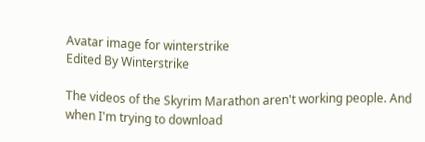Avatar image for winterstrike
Edited By Winterstrike

The videos of the Skyrim Marathon aren't working people. And when I'm trying to download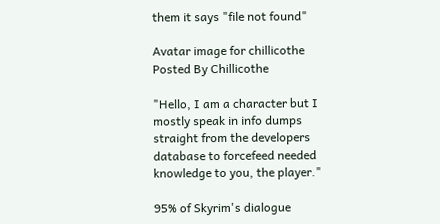them it says "file not found"

Avatar image for chillicothe
Posted By Chillicothe

"Hello, I am a character but I mostly speak in info dumps straight from the developers database to forcefeed needed knowledge to you, the player."

95% of Skyrim's dialogue